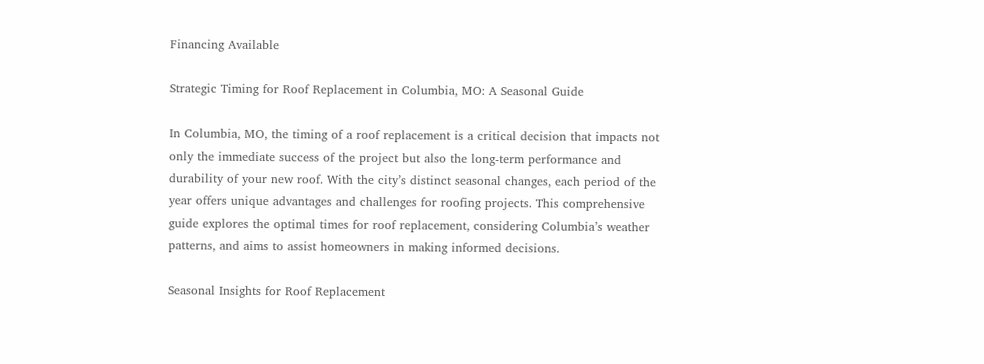Financing Available

Strategic Timing for Roof Replacement in Columbia, MO: A Seasonal Guide

In Columbia, MO, the timing of a roof replacement is a critical decision that impacts not only the immediate success of the project but also the long-term performance and durability of your new roof. With the city’s distinct seasonal changes, each period of the year offers unique advantages and challenges for roofing projects. This comprehensive guide explores the optimal times for roof replacement, considering Columbia’s weather patterns, and aims to assist homeowners in making informed decisions.

Seasonal Insights for Roof Replacement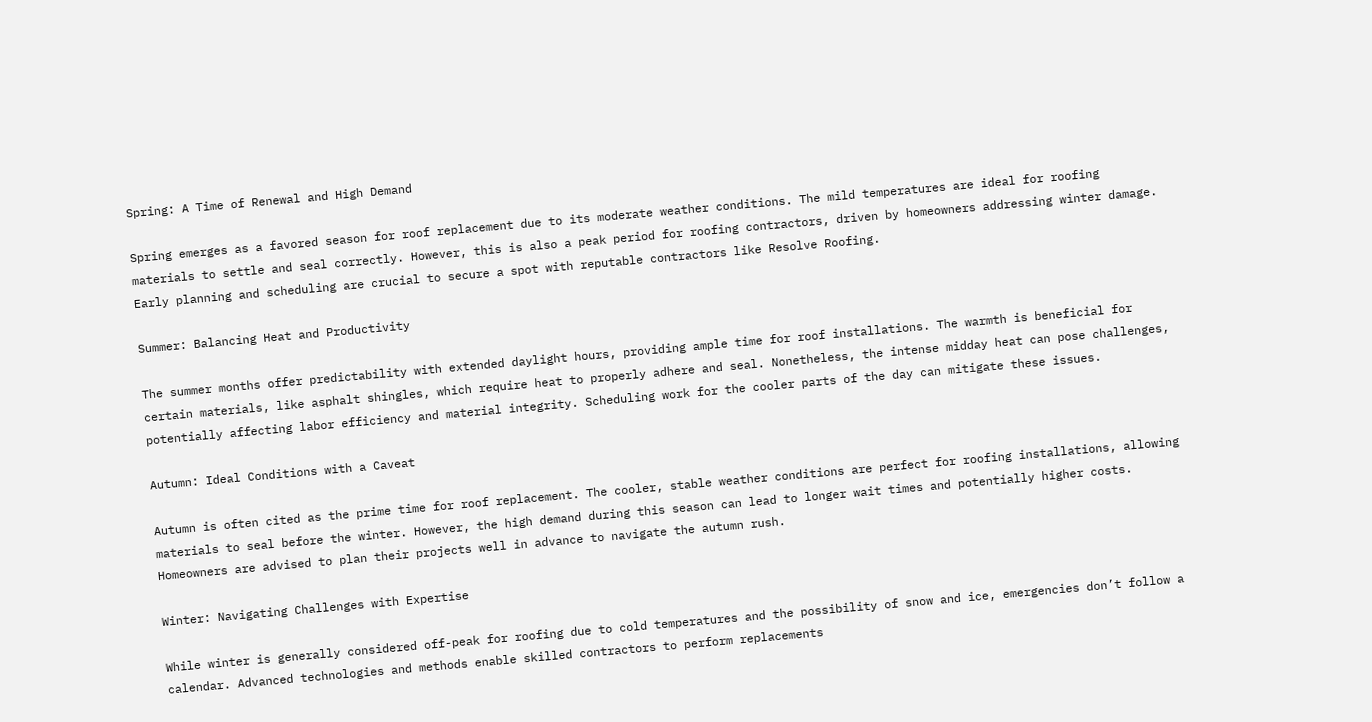Spring: A Time of Renewal and High Demand

Spring emerges as a favored season for roof replacement due to its moderate weather conditions. The mild temperatures are ideal for roofing materials to settle and seal correctly. However, this is also a peak period for roofing contractors, driven by homeowners addressing winter damage. Early planning and scheduling are crucial to secure a spot with reputable contractors like Resolve Roofing.

Summer: Balancing Heat and Productivity

The summer months offer predictability with extended daylight hours, providing ample time for roof installations. The warmth is beneficial for certain materials, like asphalt shingles, which require heat to properly adhere and seal. Nonetheless, the intense midday heat can pose challenges, potentially affecting labor efficiency and material integrity. Scheduling work for the cooler parts of the day can mitigate these issues.

Autumn: Ideal Conditions with a Caveat

Autumn is often cited as the prime time for roof replacement. The cooler, stable weather conditions are perfect for roofing installations, allowing materials to seal before the winter. However, the high demand during this season can lead to longer wait times and potentially higher costs. Homeowners are advised to plan their projects well in advance to navigate the autumn rush.

Winter: Navigating Challenges with Expertise

While winter is generally considered off-peak for roofing due to cold temperatures and the possibility of snow and ice, emergencies don’t follow a calendar. Advanced technologies and methods enable skilled contractors to perform replacements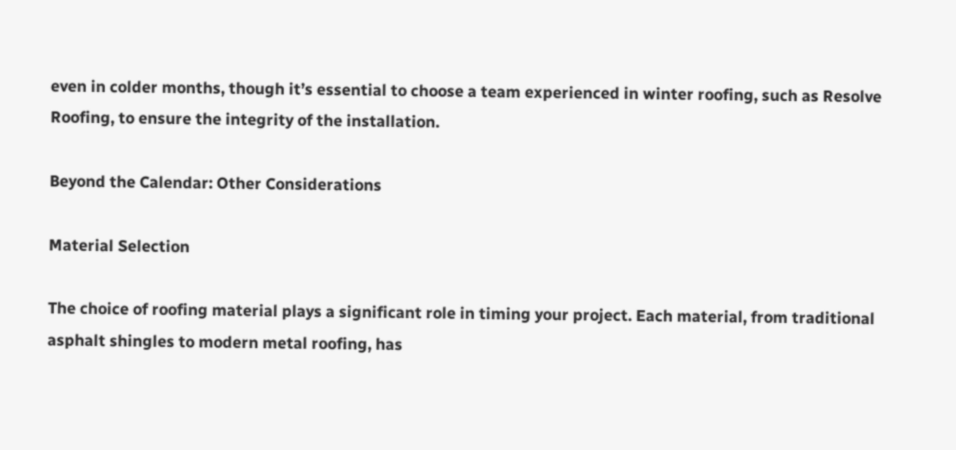even in colder months, though it’s essential to choose a team experienced in winter roofing, such as Resolve Roofing, to ensure the integrity of the installation.

Beyond the Calendar: Other Considerations

Material Selection

The choice of roofing material plays a significant role in timing your project. Each material, from traditional asphalt shingles to modern metal roofing, has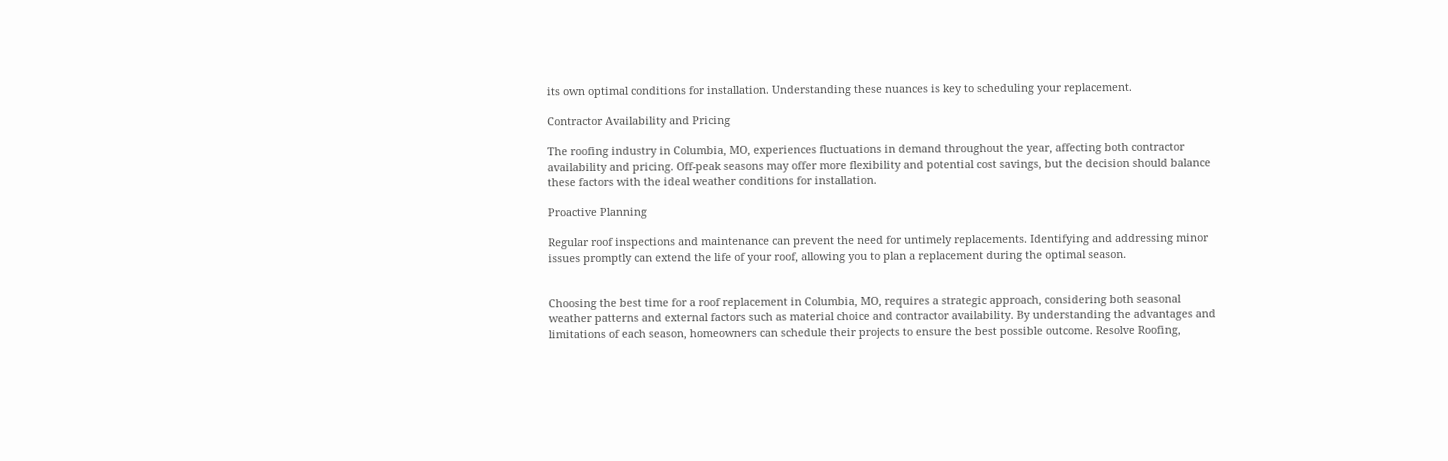its own optimal conditions for installation. Understanding these nuances is key to scheduling your replacement.

Contractor Availability and Pricing

The roofing industry in Columbia, MO, experiences fluctuations in demand throughout the year, affecting both contractor availability and pricing. Off-peak seasons may offer more flexibility and potential cost savings, but the decision should balance these factors with the ideal weather conditions for installation.

Proactive Planning

Regular roof inspections and maintenance can prevent the need for untimely replacements. Identifying and addressing minor issues promptly can extend the life of your roof, allowing you to plan a replacement during the optimal season.


Choosing the best time for a roof replacement in Columbia, MO, requires a strategic approach, considering both seasonal weather patterns and external factors such as material choice and contractor availability. By understanding the advantages and limitations of each season, homeowners can schedule their projects to ensure the best possible outcome. Resolve Roofing,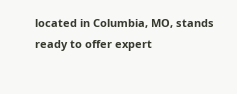located in Columbia, MO, stands ready to offer expert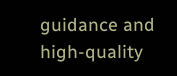guidance and high-quality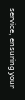service, ensuring your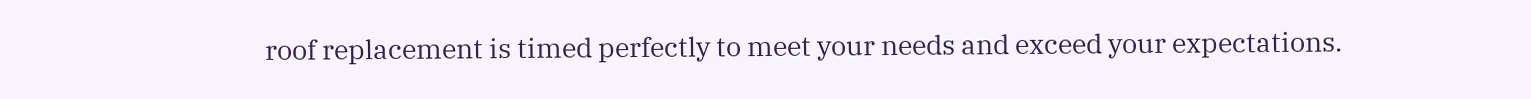roof replacement is timed perfectly to meet your needs and exceed your expectations.